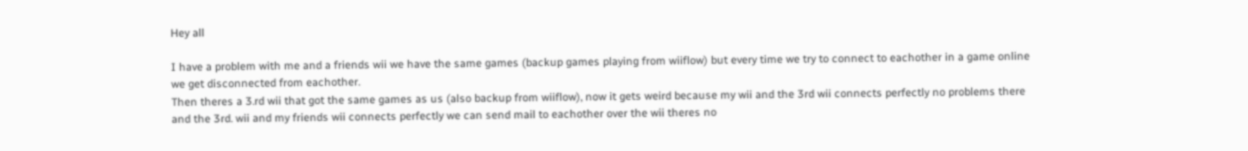Hey all

I have a problem with me and a friends wii we have the same games (backup games playing from wiiflow) but every time we try to connect to eachother in a game online we get disconnected from eachother.
Then theres a 3.rd wii that got the same games as us (also backup from wiiflow), now it gets weird because my wii and the 3rd wii connects perfectly no problems there and the 3rd. wii and my friends wii connects perfectly we can send mail to eachother over the wii theres no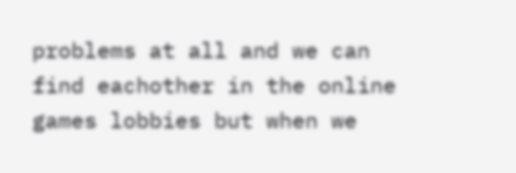problems at all and we can find eachother in the online games lobbies but when we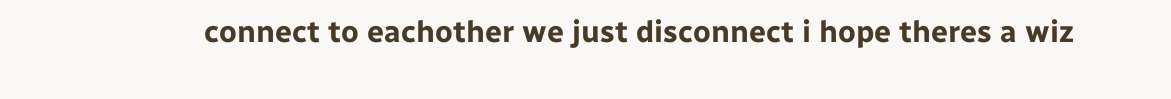connect to eachother we just disconnect i hope theres a wiz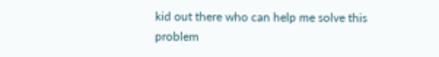kid out there who can help me solve this problem